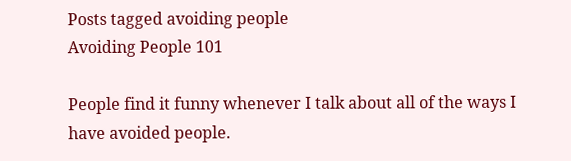Posts tagged avoiding people
Avoiding People 101

People find it funny whenever I talk about all of the ways I have avoided people.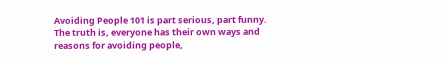Avoiding People 101 is part serious, part funny. The truth is, everyone has their own ways and reasons for avoiding people,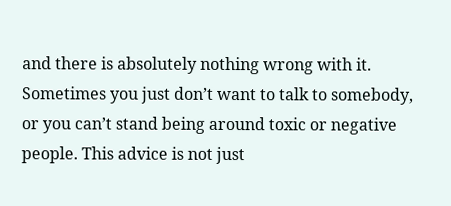and there is absolutely nothing wrong with it. Sometimes you just don’t want to talk to somebody, or you can’t stand being around toxic or negative people. This advice is not just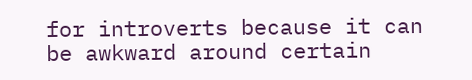for introverts because it can be awkward around certain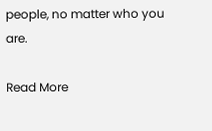people, no matter who you are.

Read More